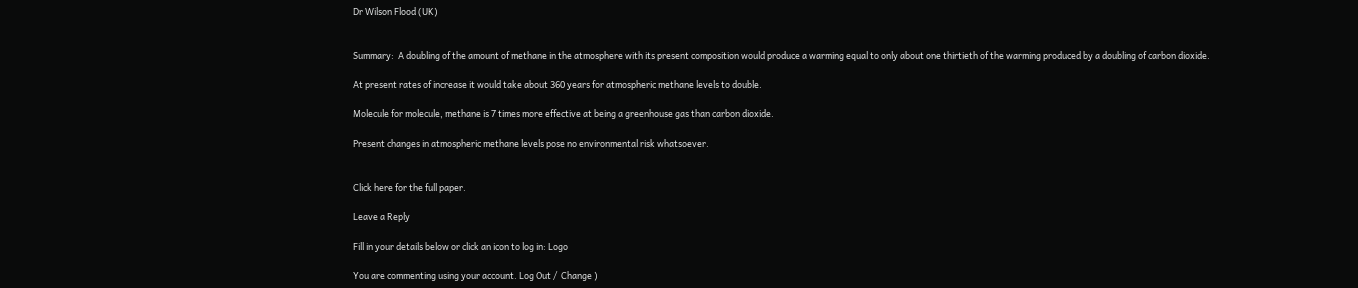Dr Wilson Flood (UK)


Summary:  A doubling of the amount of methane in the atmosphere with its present composition would produce a warming equal to only about one thirtieth of the warming produced by a doubling of carbon dioxide.

At present rates of increase it would take about 360 years for atmospheric methane levels to double.

Molecule for molecule, methane is 7 times more effective at being a greenhouse gas than carbon dioxide.

Present changes in atmospheric methane levels pose no environmental risk whatsoever.


Click here for the full paper.

Leave a Reply

Fill in your details below or click an icon to log in: Logo

You are commenting using your account. Log Out /  Change )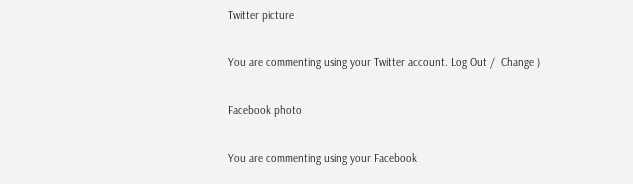Twitter picture

You are commenting using your Twitter account. Log Out /  Change )

Facebook photo

You are commenting using your Facebook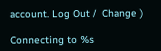account. Log Out /  Change )

Connecting to %s